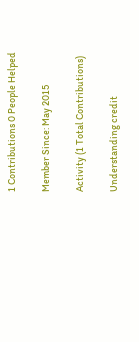1 Contributions 0 People Helped

Member Since: May 2015

Activity (1 Total Contributions)

Understanding credit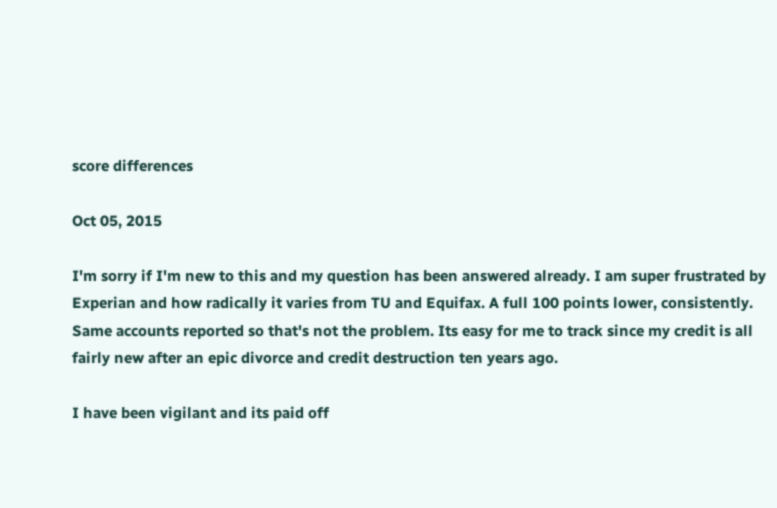score differences

Oct 05, 2015

I'm sorry if I'm new to this and my question has been answered already. I am super frustrated by Experian and how radically it varies from TU and Equifax. A full 100 points lower, consistently. Same accounts reported so that's not the problem. Its easy for me to track since my credit is all fairly new after an epic divorce and credit destruction ten years ago.

I have been vigilant and its paid off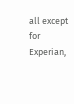all except for Experian,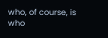who, of course, is who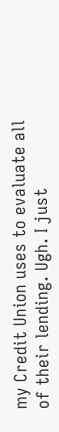my Credit Union uses to evaluate all of their lending. Ugh. I just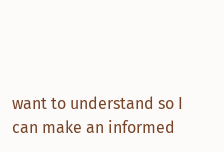want to understand so I can make an informed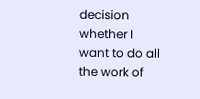decision whether I want to do all the work of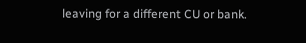leaving for a different CU or bank.